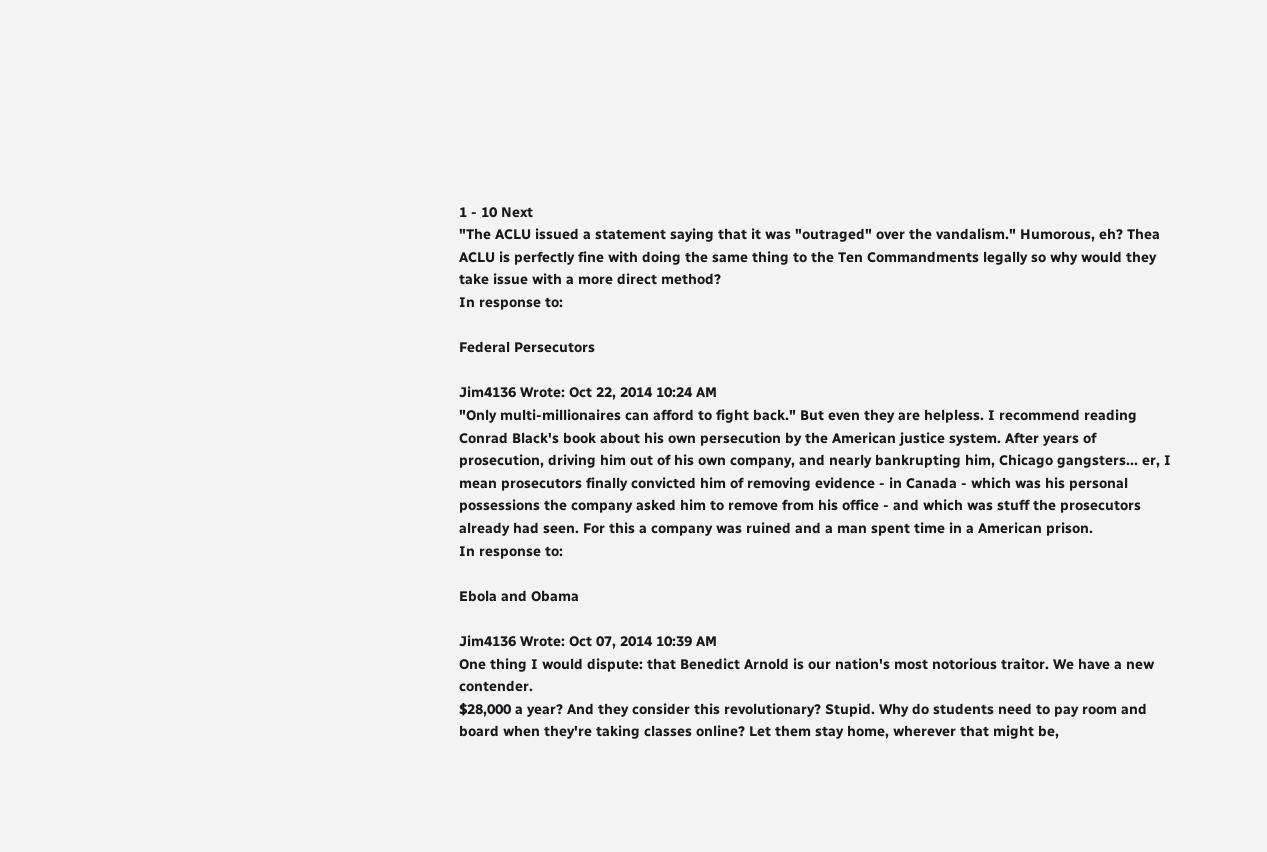1 - 10 Next
"The ACLU issued a statement saying that it was "outraged" over the vandalism." Humorous, eh? Thea ACLU is perfectly fine with doing the same thing to the Ten Commandments legally so why would they take issue with a more direct method?
In response to:

Federal Persecutors

Jim4136 Wrote: Oct 22, 2014 10:24 AM
"Only multi-millionaires can afford to fight back." But even they are helpless. I recommend reading Conrad Black's book about his own persecution by the American justice system. After years of prosecution, driving him out of his own company, and nearly bankrupting him, Chicago gangsters... er, I mean prosecutors finally convicted him of removing evidence - in Canada - which was his personal possessions the company asked him to remove from his office - and which was stuff the prosecutors already had seen. For this a company was ruined and a man spent time in a American prison.
In response to:

Ebola and Obama

Jim4136 Wrote: Oct 07, 2014 10:39 AM
One thing I would dispute: that Benedict Arnold is our nation's most notorious traitor. We have a new contender.
$28,000 a year? And they consider this revolutionary? Stupid. Why do students need to pay room and board when they're taking classes online? Let them stay home, wherever that might be,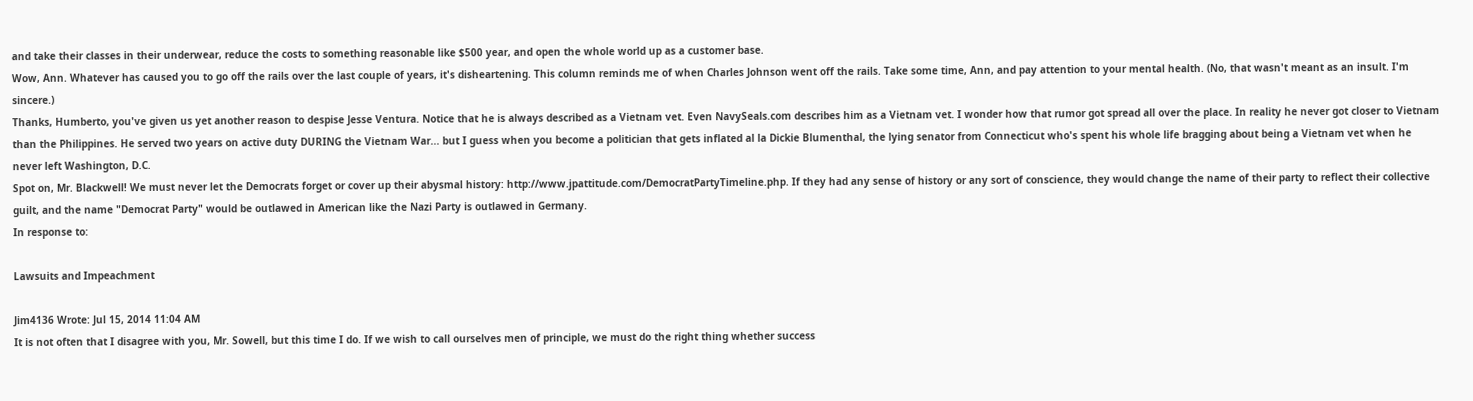and take their classes in their underwear, reduce the costs to something reasonable like $500 year, and open the whole world up as a customer base.
Wow, Ann. Whatever has caused you to go off the rails over the last couple of years, it's disheartening. This column reminds me of when Charles Johnson went off the rails. Take some time, Ann, and pay attention to your mental health. (No, that wasn't meant as an insult. I'm sincere.)
Thanks, Humberto, you've given us yet another reason to despise Jesse Ventura. Notice that he is always described as a Vietnam vet. Even NavySeals.com describes him as a Vietnam vet. I wonder how that rumor got spread all over the place. In reality he never got closer to Vietnam than the Philippines. He served two years on active duty DURING the Vietnam War... but I guess when you become a politician that gets inflated al la Dickie Blumenthal, the lying senator from Connecticut who's spent his whole life bragging about being a Vietnam vet when he never left Washington, D.C.
Spot on, Mr. Blackwell! We must never let the Democrats forget or cover up their abysmal history: http://www.jpattitude.com/DemocratPartyTimeline.php. If they had any sense of history or any sort of conscience, they would change the name of their party to reflect their collective guilt, and the name "Democrat Party" would be outlawed in American like the Nazi Party is outlawed in Germany.
In response to:

Lawsuits and Impeachment

Jim4136 Wrote: Jul 15, 2014 11:04 AM
It is not often that I disagree with you, Mr. Sowell, but this time I do. If we wish to call ourselves men of principle, we must do the right thing whether success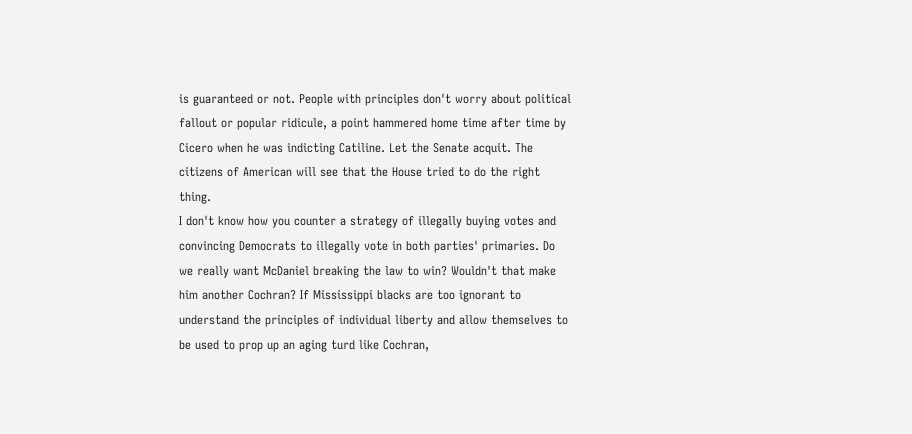is guaranteed or not. People with principles don't worry about political fallout or popular ridicule, a point hammered home time after time by Cicero when he was indicting Catiline. Let the Senate acquit. The citizens of American will see that the House tried to do the right thing.
I don't know how you counter a strategy of illegally buying votes and convincing Democrats to illegally vote in both parties' primaries. Do we really want McDaniel breaking the law to win? Wouldn't that make him another Cochran? If Mississippi blacks are too ignorant to understand the principles of individual liberty and allow themselves to be used to prop up an aging turd like Cochran,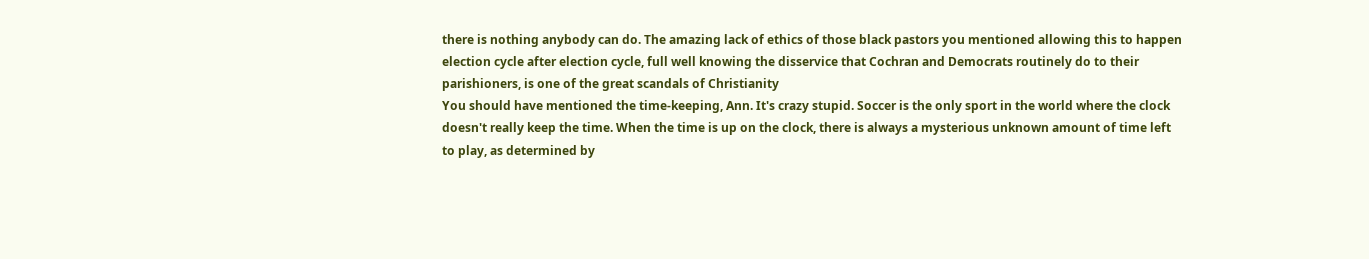there is nothing anybody can do. The amazing lack of ethics of those black pastors you mentioned allowing this to happen election cycle after election cycle, full well knowing the disservice that Cochran and Democrats routinely do to their parishioners, is one of the great scandals of Christianity
You should have mentioned the time-keeping, Ann. It's crazy stupid. Soccer is the only sport in the world where the clock doesn't really keep the time. When the time is up on the clock, there is always a mysterious unknown amount of time left to play, as determined by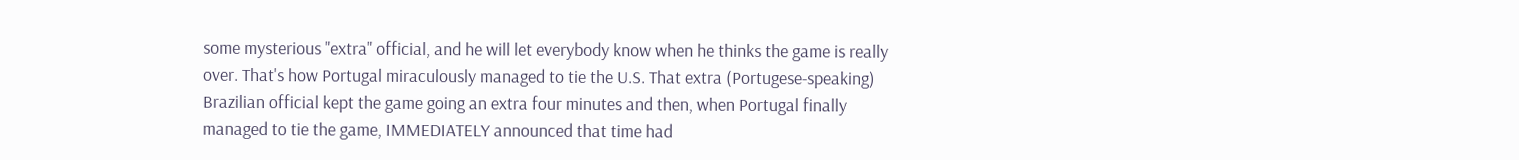some mysterious "extra" official, and he will let everybody know when he thinks the game is really over. That's how Portugal miraculously managed to tie the U.S. That extra (Portugese-speaking) Brazilian official kept the game going an extra four minutes and then, when Portugal finally managed to tie the game, IMMEDIATELY announced that time had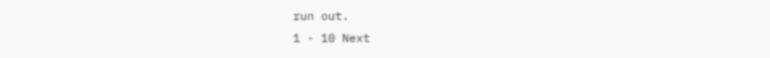run out.
1 - 10 Next